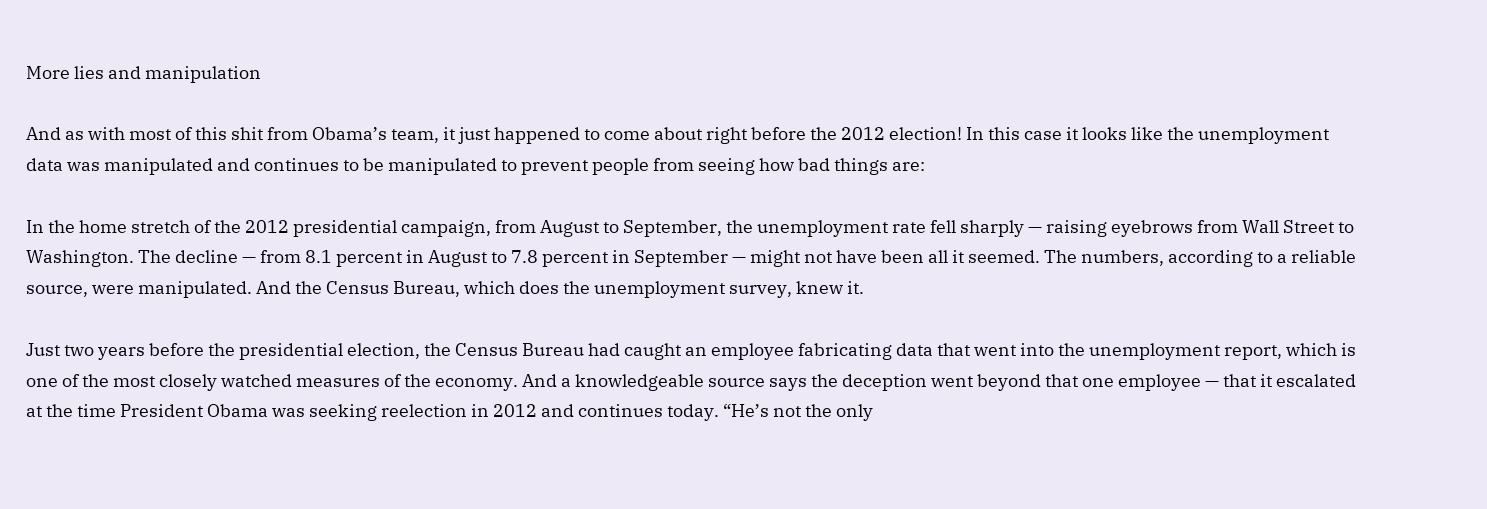More lies and manipulation

And as with most of this shit from Obama’s team, it just happened to come about right before the 2012 election! In this case it looks like the unemployment data was manipulated and continues to be manipulated to prevent people from seeing how bad things are:

In the home stretch of the 2012 presidential campaign, from August to September, the unemployment rate fell sharply — raising eyebrows from Wall Street to Washington. The decline — from 8.1 percent in August to 7.8 percent in September — might not have been all it seemed. The numbers, according to a reliable source, were manipulated. And the Census Bureau, which does the unemployment survey, knew it.

Just two years before the presidential election, the Census Bureau had caught an employee fabricating data that went into the unemployment report, which is one of the most closely watched measures of the economy. And a knowledgeable source says the deception went beyond that one employee — that it escalated at the time President Obama was seeking reelection in 2012 and continues today. “He’s not the only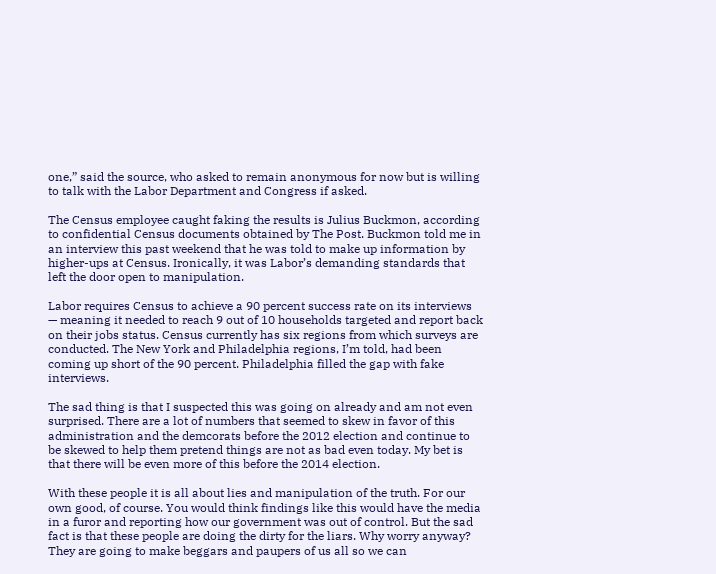one,” said the source, who asked to remain anonymous for now but is willing to talk with the Labor Department and Congress if asked.

The Census employee caught faking the results is Julius Buckmon, according to confidential Census documents obtained by The Post. Buckmon told me in an interview this past weekend that he was told to make up information by higher-ups at Census. Ironically, it was Labor’s demanding standards that left the door open to manipulation.

Labor requires Census to achieve a 90 percent success rate on its interviews — meaning it needed to reach 9 out of 10 households targeted and report back on their jobs status. Census currently has six regions from which surveys are conducted. The New York and Philadelphia regions, I’m told, had been coming up short of the 90 percent. Philadelphia filled the gap with fake interviews.

The sad thing is that I suspected this was going on already and am not even surprised. There are a lot of numbers that seemed to skew in favor of this administration and the demcorats before the 2012 election and continue to be skewed to help them pretend things are not as bad even today. My bet is that there will be even more of this before the 2014 election.

With these people it is all about lies and manipulation of the truth. For our own good, of course. You would think findings like this would have the media in a furor and reporting how our government was out of control. But the sad fact is that these people are doing the dirty for the liars. Why worry anyway? They are going to make beggars and paupers of us all so we can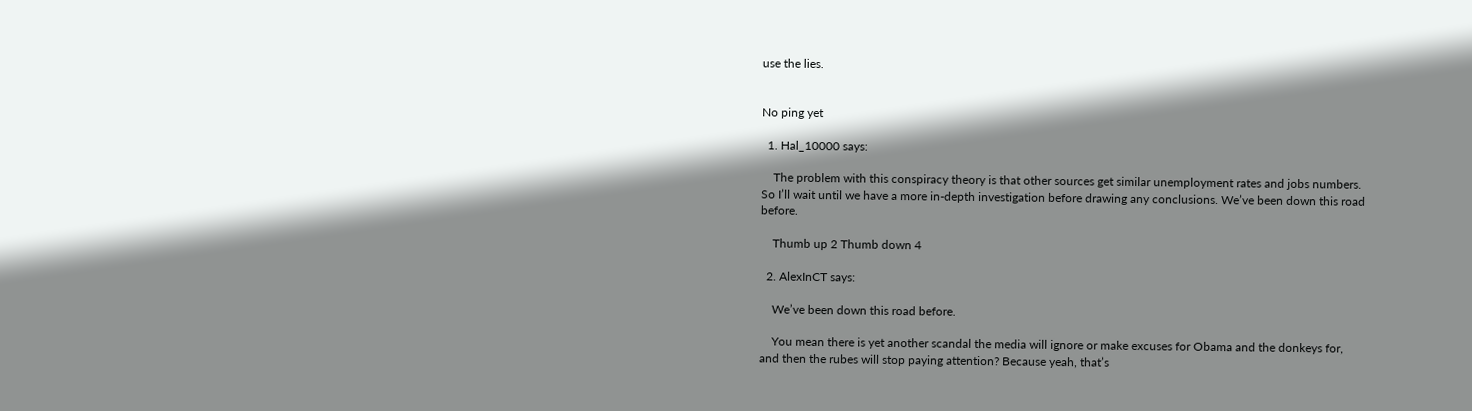use the lies.


No ping yet

  1. Hal_10000 says:

    The problem with this conspiracy theory is that other sources get similar unemployment rates and jobs numbers. So I’ll wait until we have a more in-depth investigation before drawing any conclusions. We’ve been down this road before.

    Thumb up 2 Thumb down 4

  2. AlexInCT says:

    We’ve been down this road before.

    You mean there is yet another scandal the media will ignore or make excuses for Obama and the donkeys for, and then the rubes will stop paying attention? Because yeah, that’s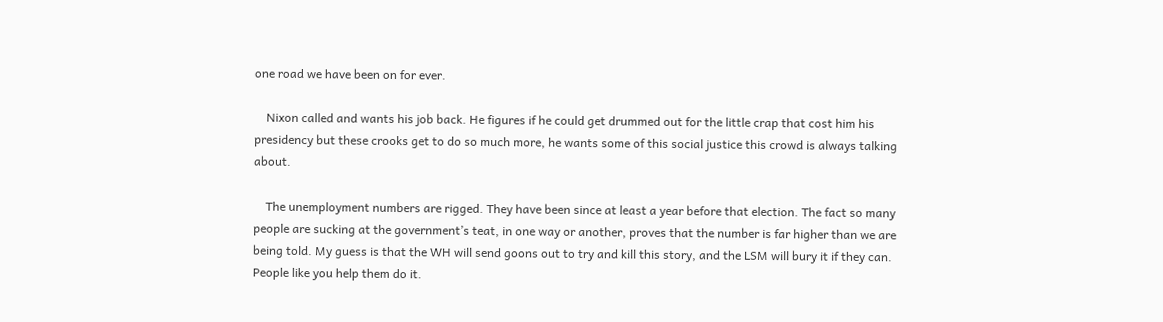one road we have been on for ever.

    Nixon called and wants his job back. He figures if he could get drummed out for the little crap that cost him his presidency but these crooks get to do so much more, he wants some of this social justice this crowd is always talking about.

    The unemployment numbers are rigged. They have been since at least a year before that election. The fact so many people are sucking at the government’s teat, in one way or another, proves that the number is far higher than we are being told. My guess is that the WH will send goons out to try and kill this story, and the LSM will bury it if they can. People like you help them do it.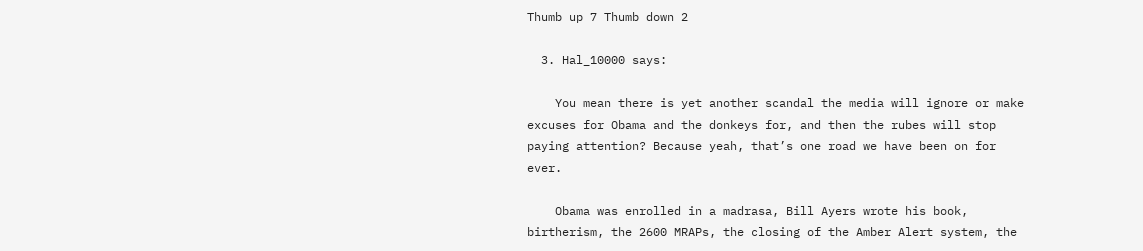Thumb up 7 Thumb down 2

  3. Hal_10000 says:

    You mean there is yet another scandal the media will ignore or make excuses for Obama and the donkeys for, and then the rubes will stop paying attention? Because yeah, that’s one road we have been on for ever.

    Obama was enrolled in a madrasa, Bill Ayers wrote his book, birtherism, the 2600 MRAPs, the closing of the Amber Alert system, the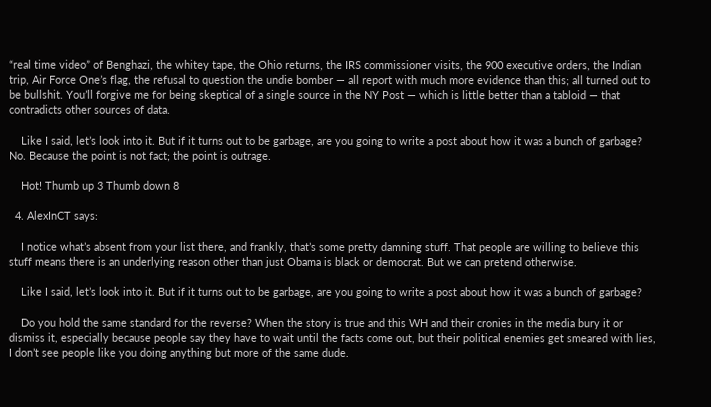“real time video” of Benghazi, the whitey tape, the Ohio returns, the IRS commissioner visits, the 900 executive orders, the Indian trip, Air Force One’s flag, the refusal to question the undie bomber — all report with much more evidence than this; all turned out to be bullshit. You’ll forgive me for being skeptical of a single source in the NY Post — which is little better than a tabloid — that contradicts other sources of data.

    Like I said, let’s look into it. But if it turns out to be garbage, are you going to write a post about how it was a bunch of garbage? No. Because the point is not fact; the point is outrage.

    Hot! Thumb up 3 Thumb down 8

  4. AlexInCT says:

    I notice what’s absent from your list there, and frankly, that’s some pretty damning stuff. That people are willing to believe this stuff means there is an underlying reason other than just Obama is black or democrat. But we can pretend otherwise.

    Like I said, let’s look into it. But if it turns out to be garbage, are you going to write a post about how it was a bunch of garbage?

    Do you hold the same standard for the reverse? When the story is true and this WH and their cronies in the media bury it or dismiss it, especially because people say they have to wait until the facts come out, but their political enemies get smeared with lies, I don’t see people like you doing anything but more of the same dude.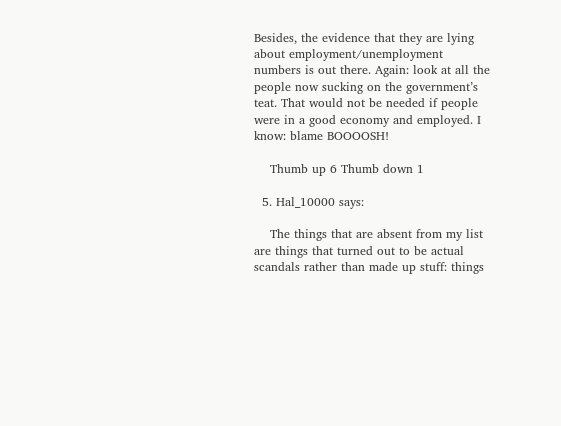Besides, the evidence that they are lying about employment/unemployment numbers is out there. Again: look at all the people now sucking on the government’s teat. That would not be needed if people were in a good economy and employed. I know: blame BOOOOSH!

    Thumb up 6 Thumb down 1

  5. Hal_10000 says:

    The things that are absent from my list are things that turned out to be actual scandals rather than made up stuff: things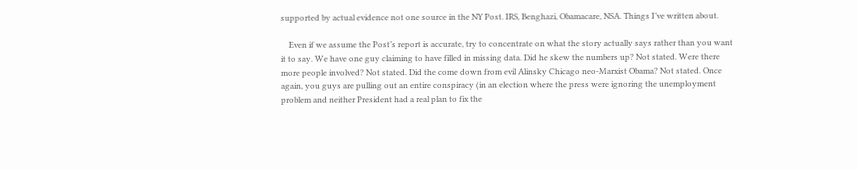supported by actual evidence not one source in the NY Post. IRS, Benghazi, Obamacare, NSA. Things I’ve written about.

    Even if we assume the Post’s report is accurate, try to concentrate on what the story actually says rather than you want it to say. We have one guy claiming to have filled in missing data. Did he skew the numbers up? Not stated. Were there more people involved? Not stated. Did the come down from evil Alinsky Chicago neo-Marxist Obama? Not stated. Once again, you guys are pulling out an entire conspiracy (in an election where the press were ignoring the unemployment problem and neither President had a real plan to fix the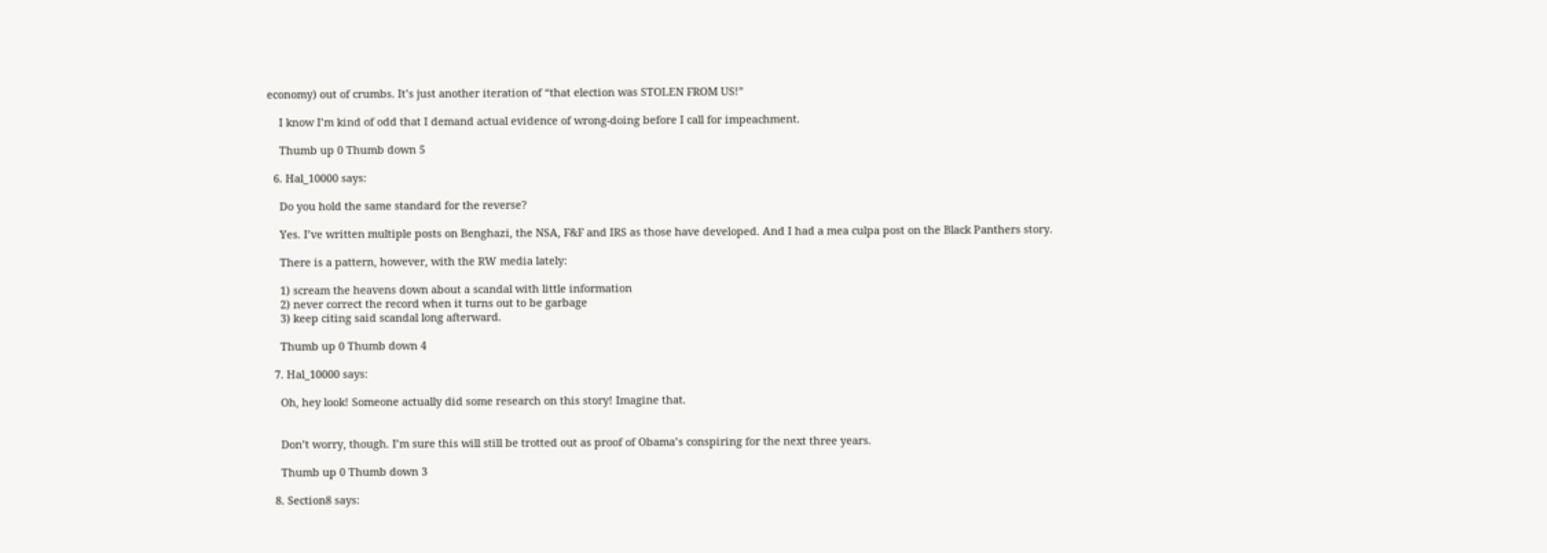economy) out of crumbs. It’s just another iteration of “that election was STOLEN FROM US!”

    I know I’m kind of odd that I demand actual evidence of wrong-doing before I call for impeachment.

    Thumb up 0 Thumb down 5

  6. Hal_10000 says:

    Do you hold the same standard for the reverse?

    Yes. I’ve written multiple posts on Benghazi, the NSA, F&F and IRS as those have developed. And I had a mea culpa post on the Black Panthers story.

    There is a pattern, however, with the RW media lately:

    1) scream the heavens down about a scandal with little information
    2) never correct the record when it turns out to be garbage
    3) keep citing said scandal long afterward.

    Thumb up 0 Thumb down 4

  7. Hal_10000 says:

    Oh, hey look! Someone actually did some research on this story! Imagine that.


    Don’t worry, though. I’m sure this will still be trotted out as proof of Obama’s conspiring for the next three years.

    Thumb up 0 Thumb down 3

  8. Section8 says: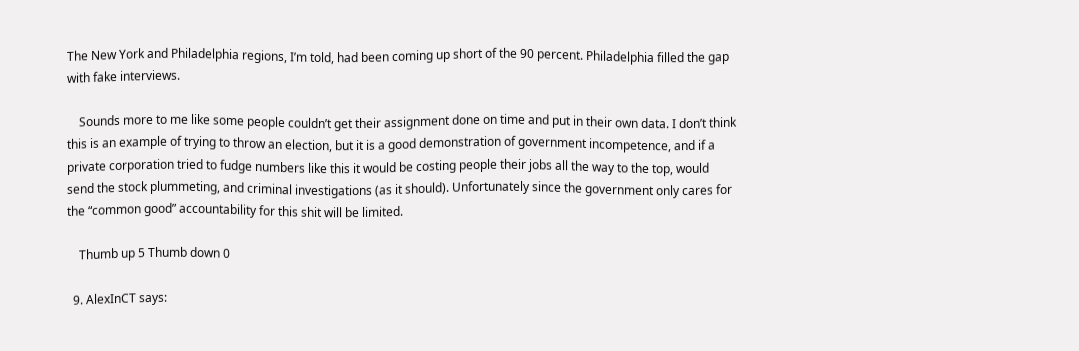The New York and Philadelphia regions, I’m told, had been coming up short of the 90 percent. Philadelphia filled the gap with fake interviews.

    Sounds more to me like some people couldn’t get their assignment done on time and put in their own data. I don’t think this is an example of trying to throw an election, but it is a good demonstration of government incompetence, and if a private corporation tried to fudge numbers like this it would be costing people their jobs all the way to the top, would send the stock plummeting, and criminal investigations (as it should). Unfortunately since the government only cares for the “common good” accountability for this shit will be limited.

    Thumb up 5 Thumb down 0

  9. AlexInCT says: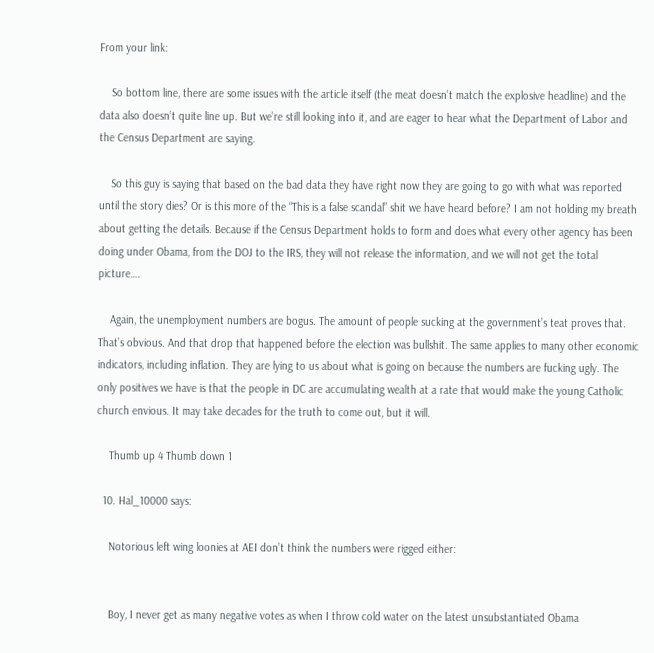From your link:

    So bottom line, there are some issues with the article itself (the meat doesn’t match the explosive headline) and the data also doesn’t quite line up. But we’re still looking into it, and are eager to hear what the Department of Labor and the Census Department are saying.

    So this guy is saying that based on the bad data they have right now they are going to go with what was reported until the story dies? Or is this more of the “This is a false scandal” shit we have heard before? I am not holding my breath about getting the details. Because if the Census Department holds to form and does what every other agency has been doing under Obama, from the DOJ to the IRS, they will not release the information, and we will not get the total picture….

    Again, the unemployment numbers are bogus. The amount of people sucking at the government’s teat proves that. That’s obvious. And that drop that happened before the election was bullshit. The same applies to many other economic indicators, including inflation. They are lying to us about what is going on because the numbers are fucking ugly. The only positives we have is that the people in DC are accumulating wealth at a rate that would make the young Catholic church envious. It may take decades for the truth to come out, but it will.

    Thumb up 4 Thumb down 1

  10. Hal_10000 says:

    Notorious left wing loonies at AEI don’t think the numbers were rigged either:


    Boy, I never get as many negative votes as when I throw cold water on the latest unsubstantiated Obama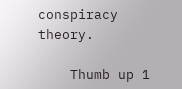conspiracy theory.

    Thumb up 1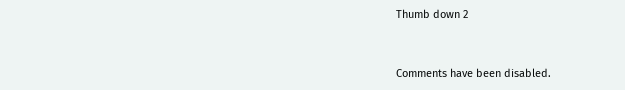Thumb down 2


Comments have been disabled.